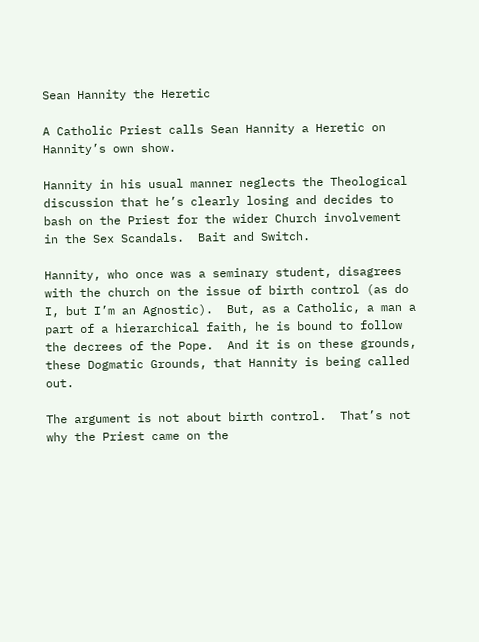Sean Hannity the Heretic

A Catholic Priest calls Sean Hannity a Heretic on Hannity’s own show.

Hannity in his usual manner neglects the Theological discussion that he’s clearly losing and decides to bash on the Priest for the wider Church involvement in the Sex Scandals.  Bait and Switch.

Hannity, who once was a seminary student, disagrees with the church on the issue of birth control (as do I, but I’m an Agnostic).  But, as a Catholic, a man a part of a hierarchical faith, he is bound to follow the decrees of the Pope.  And it is on these grounds, these Dogmatic Grounds, that Hannity is being called out.

The argument is not about birth control.  That’s not why the Priest came on the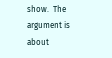show.  The argument is about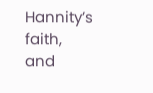Hannity’s faith, and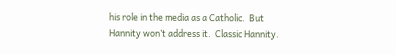his role in the media as a Catholic.  But Hannity won’t address it.  Classic Hannity.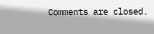Comments are closed.